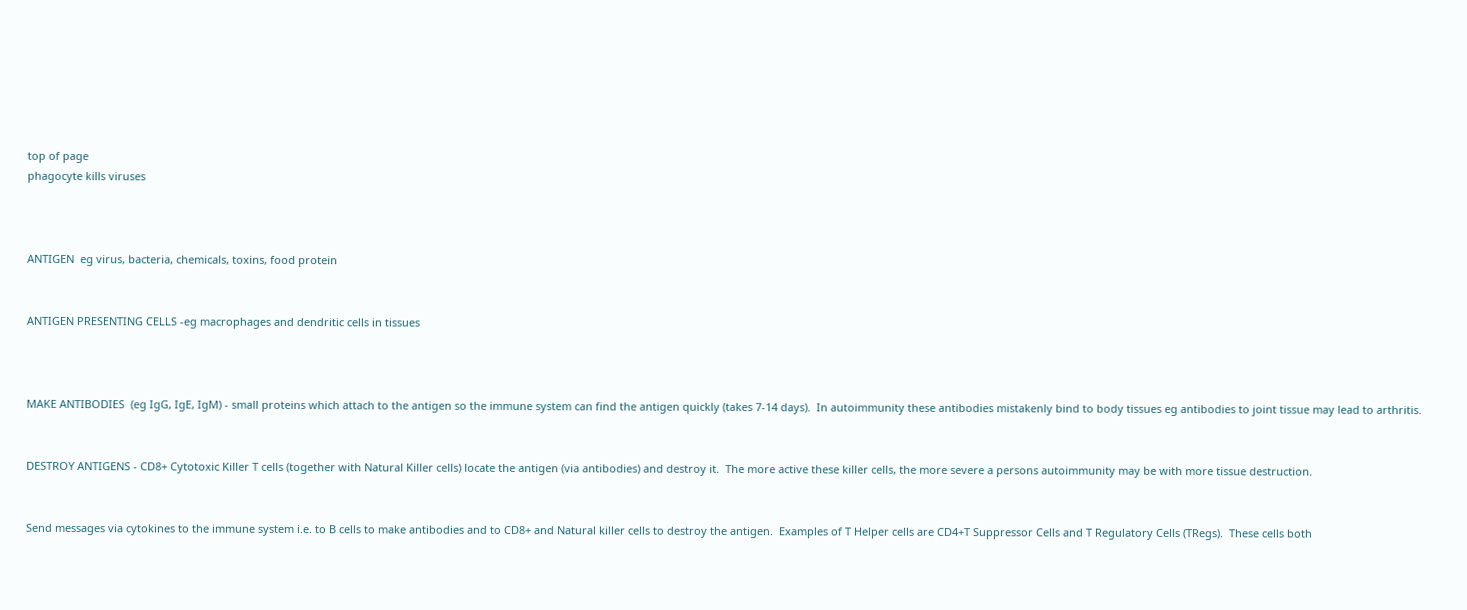top of page
phagocyte kills viruses



ANTIGEN  eg virus, bacteria, chemicals, toxins, food protein


ANTIGEN PRESENTING CELLS -eg macrophages and dendritic cells in tissues



MAKE ANTIBODIES  (eg IgG, IgE, IgM) - small proteins which attach to the antigen so the immune system can find the antigen quickly (takes 7-14 days).  In autoimmunity these antibodies mistakenly bind to body tissues eg antibodies to joint tissue may lead to arthritis.


DESTROY ANTIGENS - CD8+ Cytotoxic Killer T cells (together with Natural Killer cells) locate the antigen (via antibodies) and destroy it.  The more active these killer cells, the more severe a persons autoimmunity may be with more tissue destruction.


Send messages via cytokines to the immune system i.e. to B cells to make antibodies and to CD8+ and Natural killer cells to destroy the antigen.  Examples of T Helper cells are CD4+T Suppressor Cells and T Regulatory Cells (TRegs).  These cells both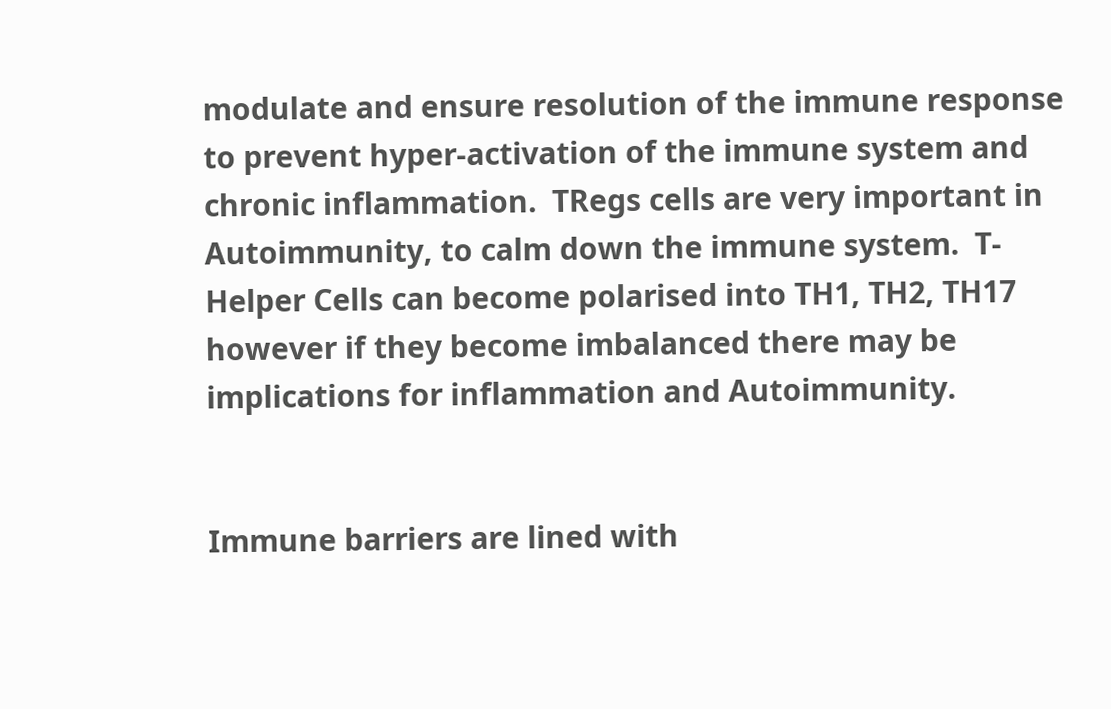modulate and ensure resolution of the immune response to prevent hyper-activation of the immune system and chronic inflammation.  TRegs cells are very important in Autoimmunity, to calm down the immune system.  T-Helper Cells can become polarised into TH1, TH2, TH17 however if they become imbalanced there may be implications for inflammation and Autoimmunity.


Immune barriers are lined with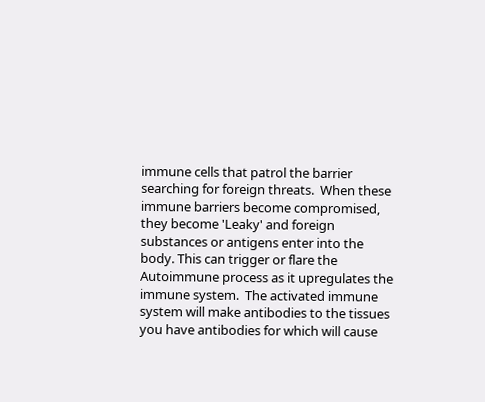immune cells that patrol the barrier searching for foreign threats.  When these immune barriers become compromised, they become 'Leaky' and foreign substances or antigens enter into the body. This can trigger or flare the Autoimmune process as it upregulates the immune system.  The activated immune system will make antibodies to the tissues you have antibodies for which will cause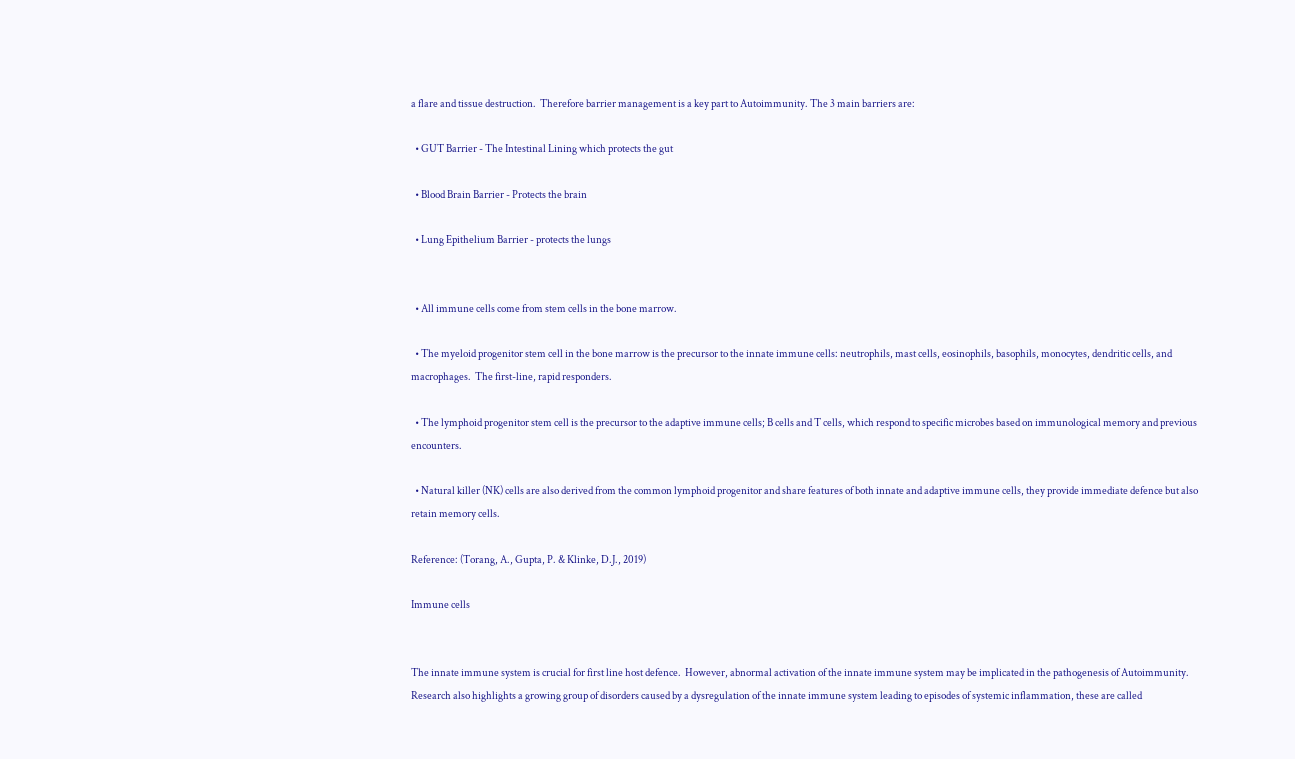a flare and tissue destruction.  Therefore barrier management is a key part to Autoimmunity. The 3 main barriers are:

  • GUT Barrier - The Intestinal Lining which protects the gut

  • Blood Brain Barrier - Protects the brain

  • Lung Epithelium Barrier - protects the lungs


  • All immune cells come from stem cells in the bone marrow.

  • The myeloid progenitor stem cell in the bone marrow is the precursor to the innate immune cells: neutrophils, mast cells, eosinophils, basophils, monocytes, dendritic cells, and macrophages.  The first-line, rapid responders.

  • The lymphoid progenitor stem cell is the precursor to the adaptive immune cells; B cells and T cells, which respond to specific microbes based on immunological memory and previous encounters.

  • Natural killer (NK) cells are also derived from the common lymphoid progenitor and share features of both innate and adaptive immune cells, they provide immediate defence but also retain memory cells.

Reference: (Torang, A., Gupta, P. & Klinke, D.J., 2019)

Immune cells


The innate immune system is crucial for first line host defence.  However, abnormal activation of the innate immune system may be implicated in the pathogenesis of Autoimmunity.  Research also highlights a growing group of disorders caused by a dysregulation of the innate immune system leading to episodes of systemic inflammation, these are called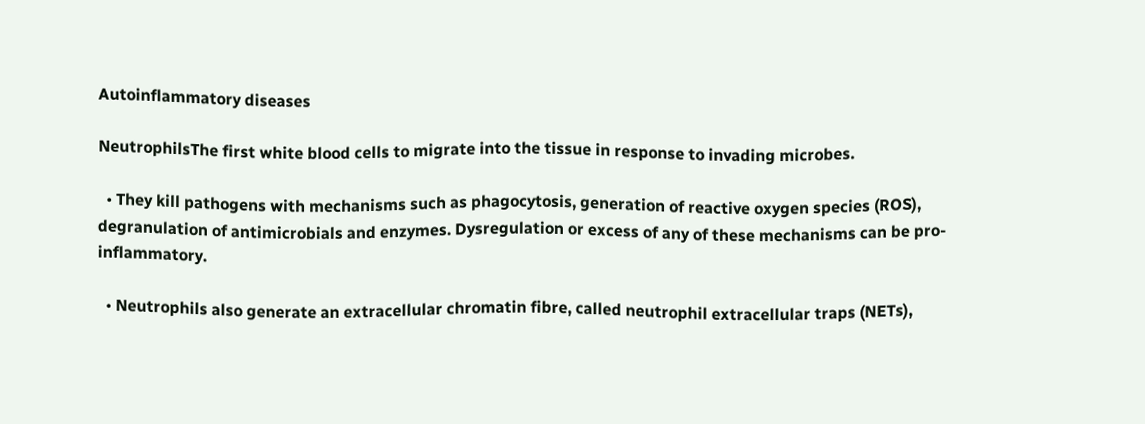Autoinflammatory diseases

NeutrophilsThe first white blood cells to migrate into the tissue in response to invading microbes.

  • They kill pathogens with mechanisms such as phagocytosis, generation of reactive oxygen species (ROS),  degranulation of antimicrobials and enzymes. Dysregulation or excess of any of these mechanisms can be pro-inflammatory.

  • Neutrophils also generate an extracellular chromatin fibre, called neutrophil extracellular traps (NETs),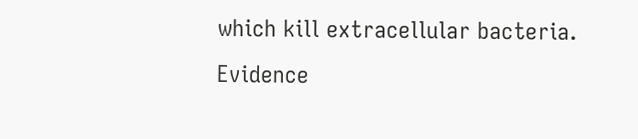which kill extracellular bacteria. Evidence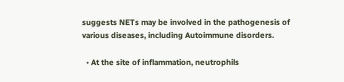suggests NETs may be involved in the pathogenesis of various diseases, including Autoimmune disorders.

  • At the site of inflammation, neutrophils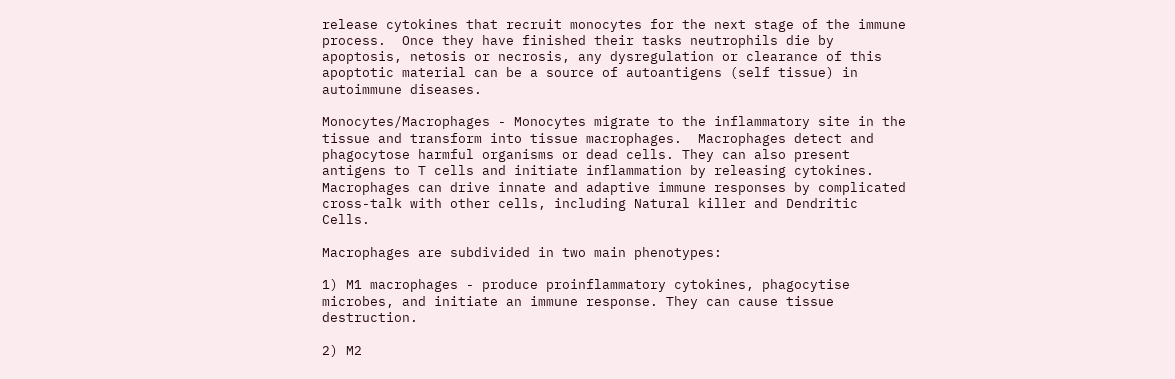release cytokines that recruit monocytes for the next stage of the immune process.  Once they have finished their tasks neutrophils die by apoptosis, netosis or necrosis, any dysregulation or clearance of this apoptotic material can be a source of autoantigens (self tissue) in autoimmune diseases.

Monocytes/Macrophages - Monocytes migrate to the inflammatory site in the tissue and transform into tissue macrophages.  Macrophages detect and phagocytose harmful organisms or dead cells. They can also present antigens to T cells and initiate inflammation by releasing cytokines. Macrophages can drive innate and adaptive immune responses by complicated cross-talk with other cells, including Natural killer and Dendritic Cells.

Macrophages are subdivided in two main phenotypes:

1) M1 macrophages - produce proinflammatory cytokines, phagocytise microbes, and initiate an immune response. They can cause tissue destruction.

2) M2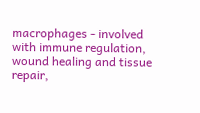macrophages - involved with immune regulation, wound healing and tissue repair,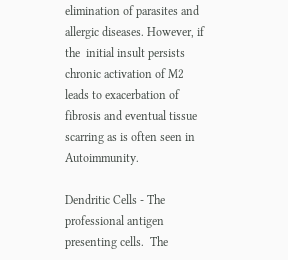elimination of parasites and allergic diseases. However, if the  initial insult persists chronic activation of M2 leads to exacerbation of fibrosis and eventual tissue scarring as is often seen in Autoimmunity.

Dendritic Cells - The professional antigen presenting cells.  The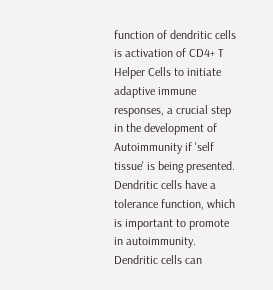function of dendritic cells is activation of CD4+ T Helper Cells to initiate adaptive immune responses, a crucial step in the development of Autoimmunity if 'self tissue' is being presented.  Dendritic cells have a tolerance function, which is important to promote in autoimmunity.  Dendritic cells can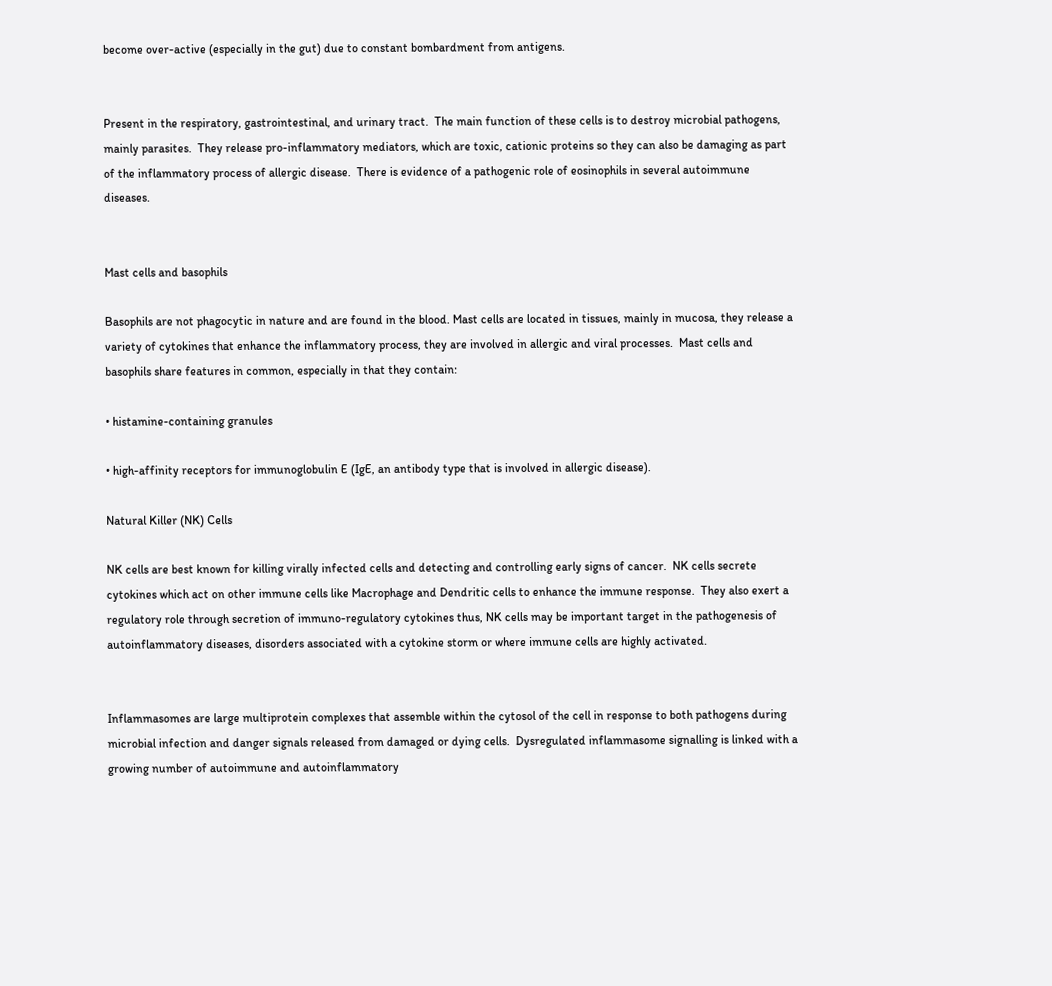become over-active (especially in the gut) due to constant bombardment from antigens.


Present in the respiratory, gastrointestinal, and urinary tract.  The main function of these cells is to destroy microbial pathogens, mainly parasites.  They release pro-inflammatory mediators, which are toxic, cationic proteins so they can also be damaging as part of the inflammatory process of allergic disease.  There is evidence of a pathogenic role of eosinophils in several autoimmune diseases.


Mast cells and basophils

Basophils are not phagocytic in nature and are found in the blood. Mast cells are located in tissues, mainly in mucosa, they release a variety of cytokines that enhance the inflammatory process, they are involved in allergic and viral processes.  Mast cells and basophils share features in common, especially in that they contain:

• histamine-containing granules

• high-affinity receptors for immunoglobulin E (IgE, an antibody type that is involved in allergic disease).

Natural Killer (NK) Cells

NK cells are best known for killing virally infected cells and detecting and controlling early signs of cancer.  NK cells secrete cytokines which act on other immune cells like Macrophage and Dendritic cells to enhance the immune response.  They also exert a regulatory role through secretion of immuno-regulatory cytokines thus, NK cells may be important target in the pathogenesis of autoinflammatory diseases, disorders associated with a cytokine storm or where immune cells are highly activated.


Inflammasomes are large multiprotein complexes that assemble within the cytosol of the cell in response to both pathogens during microbial infection and danger signals released from damaged or dying cells.  Dysregulated inflammasome signalling is linked with a growing number of autoimmune and autoinflammatory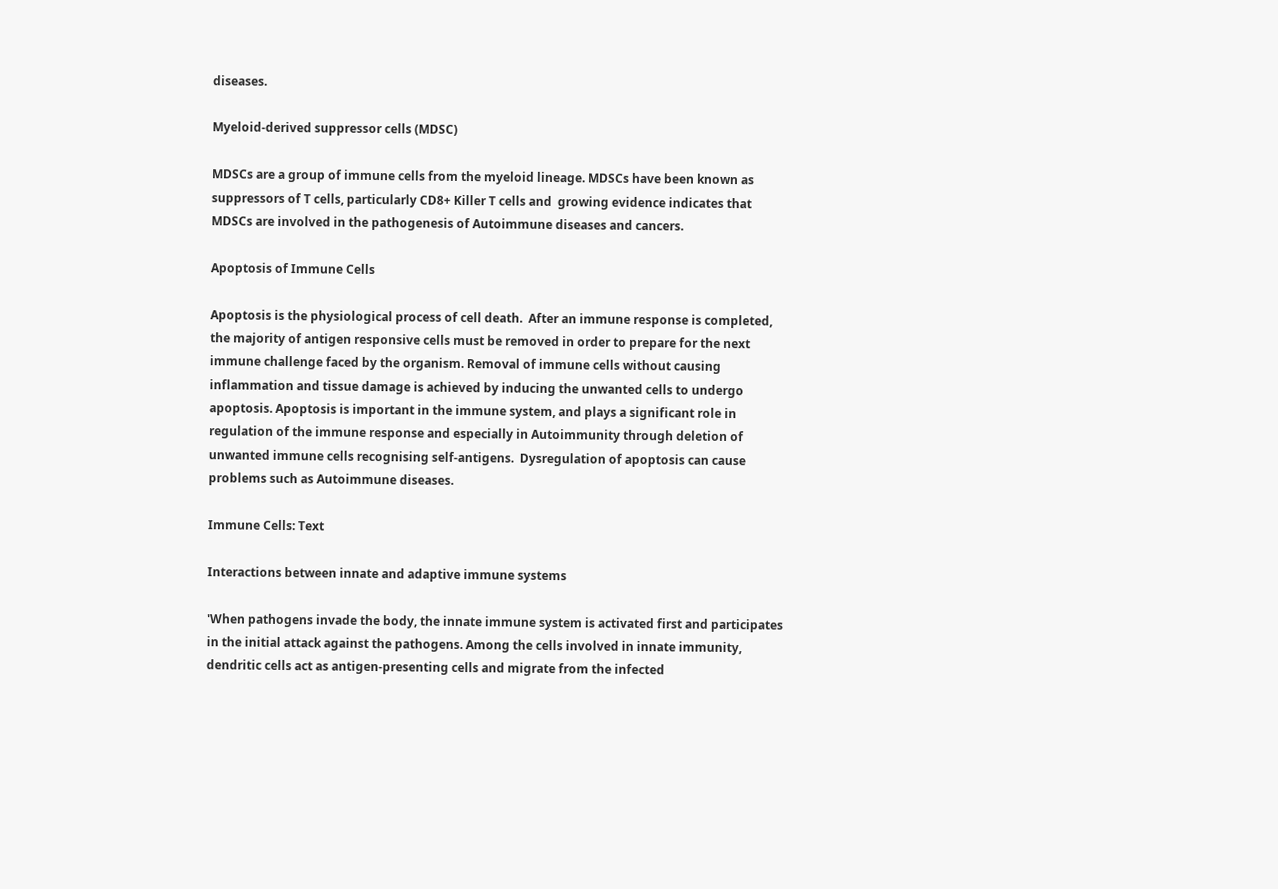diseases.

Myeloid-derived suppressor cells (MDSC)

MDSCs are a group of immune cells from the myeloid lineage. MDSCs have been known as suppressors of T cells, particularly CD8+ Killer T cells and  growing evidence indicates that MDSCs are involved in the pathogenesis of Autoimmune diseases and cancers.

Apoptosis of Immune Cells

Apoptosis is the physiological process of cell death.  After an immune response is completed, the majority of antigen responsive cells must be removed in order to prepare for the next immune challenge faced by the organism. Removal of immune cells without causing inflammation and tissue damage is achieved by inducing the unwanted cells to undergo apoptosis. Apoptosis is important in the immune system, and plays a significant role in regulation of the immune response and especially in Autoimmunity through deletion of unwanted immune cells recognising self-antigens.  Dysregulation of apoptosis can cause problems such as Autoimmune diseases.

Immune Cells: Text

Interactions between innate and adaptive immune systems

'When pathogens invade the body, the innate immune system is activated first and participates in the initial attack against the pathogens. Among the cells involved in innate immunity, dendritic cells act as antigen-presenting cells and migrate from the infected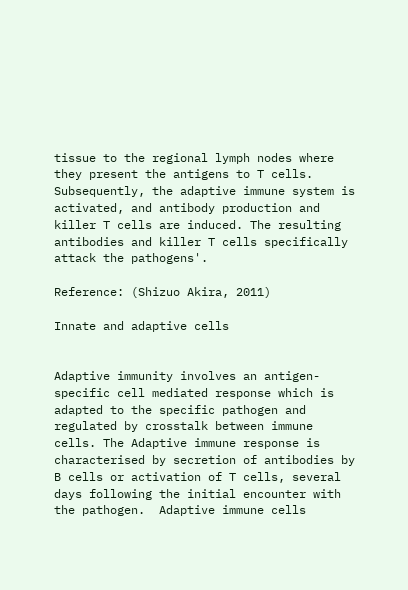tissue to the regional lymph nodes where they present the antigens to T cells. Subsequently, the adaptive immune system is activated, and antibody production and killer T cells are induced. The resulting antibodies and killer T cells specifically attack the pathogens'.

Reference: (Shizuo Akira, 2011)

Innate and adaptive cells


Adaptive immunity involves an antigen-specific cell mediated response which is adapted to the specific pathogen and regulated by crosstalk between immune cells. The Adaptive immune response is characterised by secretion of antibodies by B cells or activation of T cells, several days following the initial encounter with the pathogen.  Adaptive immune cells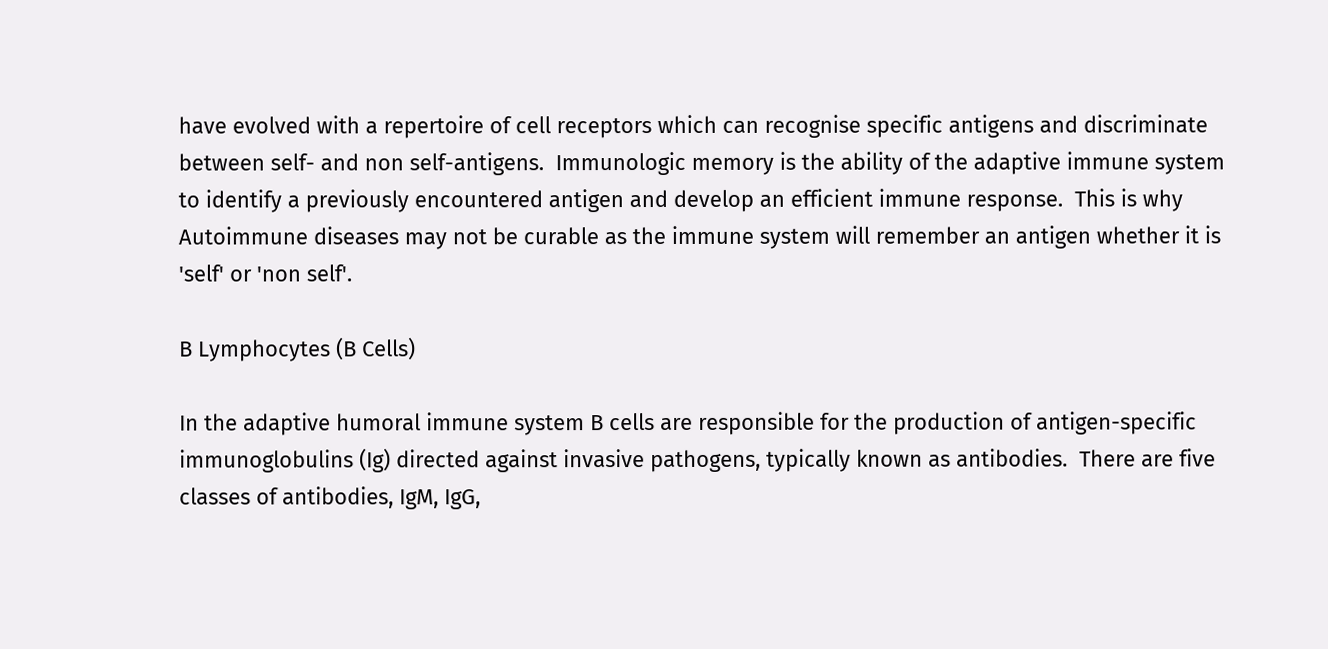have evolved with a repertoire of cell receptors which can recognise specific antigens and discriminate between self- and non self-antigens.  Immunologic memory is the ability of the adaptive immune system to identify a previously encountered antigen and develop an efficient immune response.  This is why Autoimmune diseases may not be curable as the immune system will remember an antigen whether it is 'self' or 'non self'.

B Lymphocytes (B Cells)

In the adaptive humoral immune system B cells are responsible for the production of antigen-specific immunoglobulins (Ig) directed against invasive pathogens, typically known as antibodies.  There are five classes of antibodies, IgM, IgG,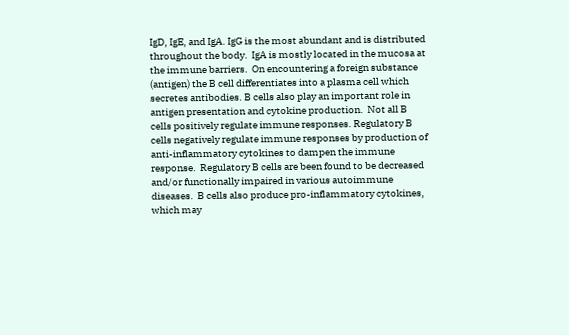IgD, IgE, and IgA. IgG is the most abundant and is distributed throughout the body.  IgA is mostly located in the mucosa at the immune barriers.  On encountering a foreign substance (antigen) the B cell differentiates into a plasma cell which secretes antibodies. B cells also play an important role in antigen presentation and cytokine production.  Not all B cells positively regulate immune responses. Regulatory B cells negatively regulate immune responses by production of anti-inflammatory cytokines to dampen the immune response.  Regulatory B cells are been found to be decreased and/or functionally impaired in various autoimmune diseases.  B cells also produce pro-inflammatory cytokines, which may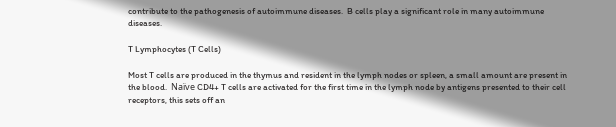contribute to the pathogenesis of autoimmune diseases.  B cells play a significant role in many autoimmune diseases.

T Lymphocytes (T Cells)

Most T cells are produced in the thymus and resident in the lymph nodes or spleen, a small amount are present in the blood.  Naïve CD4+ T cells are activated for the first time in the lymph node by antigens presented to their cell receptors, this sets off an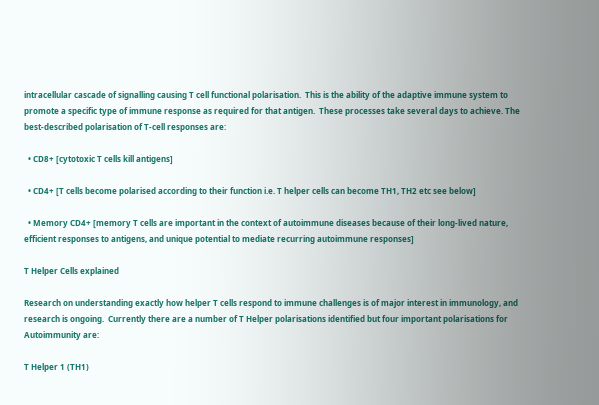intracellular cascade of signalling causing T cell functional polarisation.  This is the ability of the adaptive immune system to promote a specific type of immune response as required for that antigen.  These processes take several days to achieve. The best-described polarisation of T-cell responses are:

  • CD8+ [cytotoxic T cells kill antigens]

  • CD4+ [T cells become polarised according to their function i.e. T helper cells can become TH1, TH2 etc see below]

  • Memory CD4+ [memory T cells are important in the context of autoimmune diseases because of their long-lived nature, efficient responses to antigens, and unique potential to mediate recurring autoimmune responses]

T Helper Cells explained

Research on understanding exactly how helper T cells respond to immune challenges is of major interest in immunology, and research is ongoing.  Currently there are a number of T Helper polarisations identified but four important polarisations for Autoimmunity are:

T Helper 1 (TH1)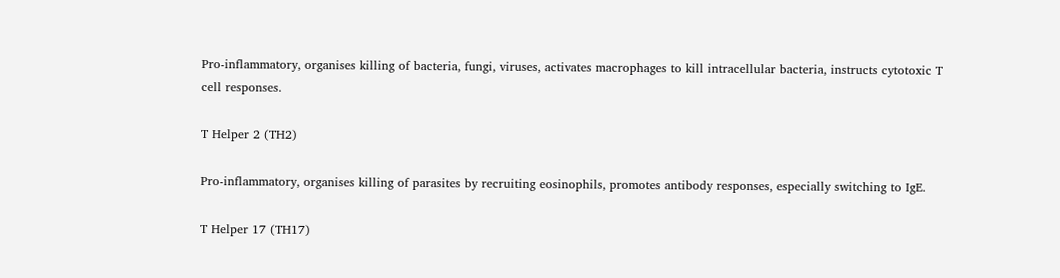Pro-inflammatory, organises killing of bacteria, fungi, viruses, activates macrophages to kill intracellular bacteria, instructs cytotoxic T cell responses.

T Helper 2 (TH2)

Pro-inflammatory, organises killing of parasites by recruiting eosinophils, promotes antibody responses, especially switching to IgE.

T Helper 17 (TH17)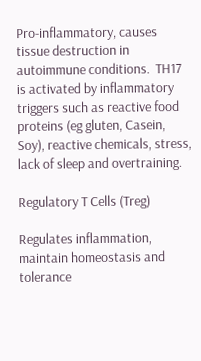Pro-inflammatory, causes tissue destruction in autoimmune conditions.  TH17 is activated by inflammatory triggers such as reactive food proteins (eg gluten, Casein, Soy), reactive chemicals, stress, lack of sleep and overtraining.

Regulatory T Cells (Treg)

Regulates inflammation, maintain homeostasis and tolerance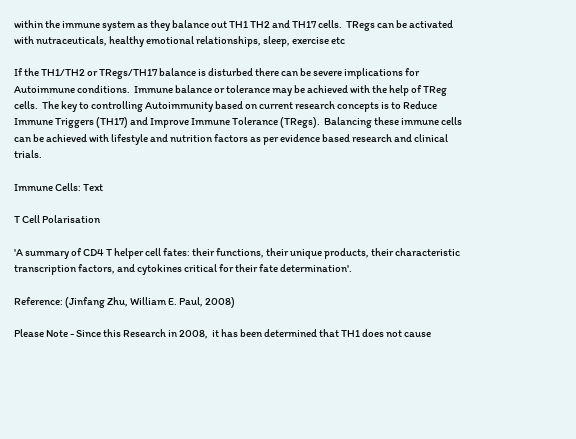within the immune system as they balance out TH1 TH2 and TH17 cells.  TRegs can be activated with nutraceuticals, healthy emotional relationships, sleep, exercise etc

If the TH1/TH2 or TRegs/TH17 balance is disturbed there can be severe implications for Autoimmune conditions.  Immune balance or tolerance may be achieved with the help of TReg cells.  The key to controlling Autoimmunity based on current research concepts is to Reduce Immune Triggers (TH17) and Improve Immune Tolerance (TRegs).  Balancing these immune cells can be achieved with lifestyle and nutrition factors as per evidence based research and clinical trials.

Immune Cells: Text

T Cell Polarisation

'A summary of CD4 T helper cell fates: their functions, their unique products, their characteristic transcription factors, and cytokines critical for their fate determination'.

Reference: (Jinfang Zhu, William E. Paul, 2008)

Please Note - Since this Research in 2008,  it has been determined that TH1 does not cause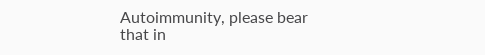Autoimmunity, please bear that in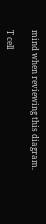mind when reviewing this diagram.

T cell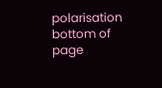polarisation
bottom of page